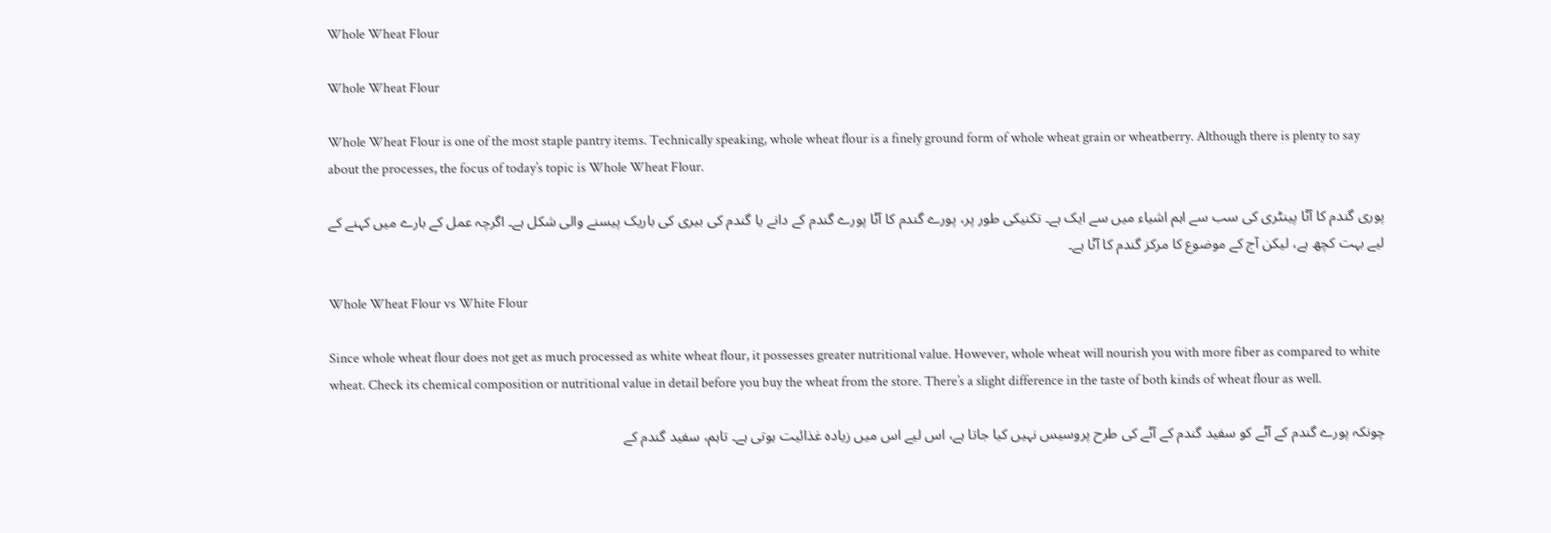Whole Wheat Flour

Whole Wheat Flour

Whole Wheat Flour is one of the most staple pantry items. Technically speaking, whole wheat flour is a finely ground form of whole wheat grain or wheatberry. Although there is plenty to say about the processes, the focus of today’s topic is Whole Wheat Flour.

پوری گندم کا آٹا پینٹری کی سب سے اہم اشیاء میں سے ایک ہے۔ تکنیکی طور پر، پورے گندم کا آٹا پورے گندم کے دانے یا گندم کی بیری کی باریک پیسنے والی شکل ہے۔ اگرچہ عمل کے بارے میں کہنے کے لیے بہت کچھ ہے، لیکن آج کے موضوع کا مرکز گندم کا آٹا ہے۔

Whole Wheat Flour vs White Flour

Since whole wheat flour does not get as much processed as white wheat flour, it possesses greater nutritional value. However, whole wheat will nourish you with more fiber as compared to white wheat. Check its chemical composition or nutritional value in detail before you buy the wheat from the store. There’s a slight difference in the taste of both kinds of wheat flour as well.

چونکہ پورے گندم کے آٹے کو سفید گندم کے آٹے کی طرح پروسیس نہیں کیا جاتا ہے، اس لیے اس میں زیادہ غذائیت ہوتی ہے۔ تاہم، سفید گندم کے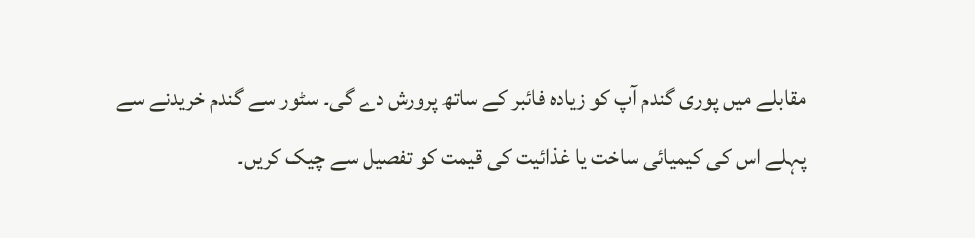مقابلے میں پوری گندم آپ کو زیادہ فائبر کے ساتھ پرورش دے گی۔ سٹور سے گندم خریدنے سے پہلے اس کی کیمیائی ساخت یا غذائیت کی قیمت کو تفصیل سے چیک کریں۔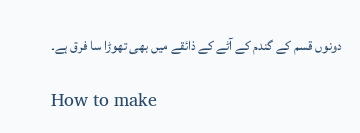دونوں قسم کے گندم کے آٹے کے ذائقے میں بھی تھوڑا سا فرق ہے۔

How to make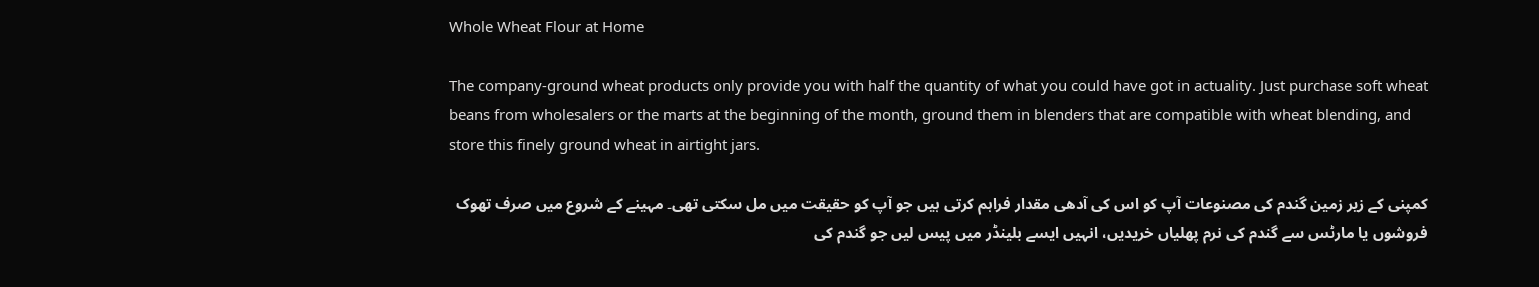Whole Wheat Flour at Home

The company-ground wheat products only provide you with half the quantity of what you could have got in actuality. Just purchase soft wheat beans from wholesalers or the marts at the beginning of the month, ground them in blenders that are compatible with wheat blending, and store this finely ground wheat in airtight jars.

کمپنی کے زیر زمین گندم کی مصنوعات آپ کو اس کی آدھی مقدار فراہم کرتی ہیں جو آپ کو حقیقت میں مل سکتی تھی۔ مہینے کے شروع میں صرف تھوک فروشوں یا مارٹس سے گندم کی نرم پھلیاں خریدیں، انہیں ایسے بلینڈر میں پیس لیں جو گندم کی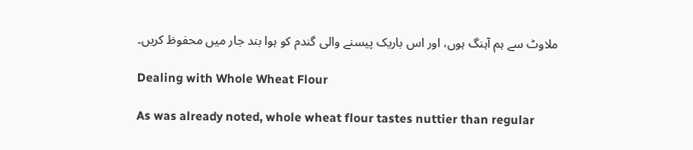ملاوٹ سے ہم آہنگ ہوں، اور اس باریک پیسنے والی گندم کو ہوا بند جار میں محفوظ کریں۔

Dealing with Whole Wheat Flour

As was already noted, whole wheat flour tastes nuttier than regular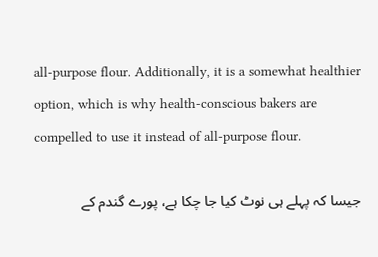all-purpose flour. Additionally, it is a somewhat healthier option, which is why health-conscious bakers are compelled to use it instead of all-purpose flour.

جیسا کہ پہلے ہی نوٹ کیا جا چکا ہے، پورے گندم کے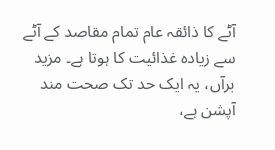آٹے کا ذائقہ عام تمام مقاصد کے آٹے سے زیادہ غذائیت کا ہوتا ہے۔ مزید برآں، یہ ایک حد تک صحت مند آپشن ہے،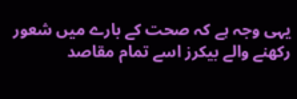یہی وجہ ہے کہ صحت کے بارے میں شعور رکھنے والے بیکرز اسے تمام مقاصد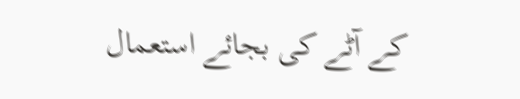کے آٹے کی بجائے استعمال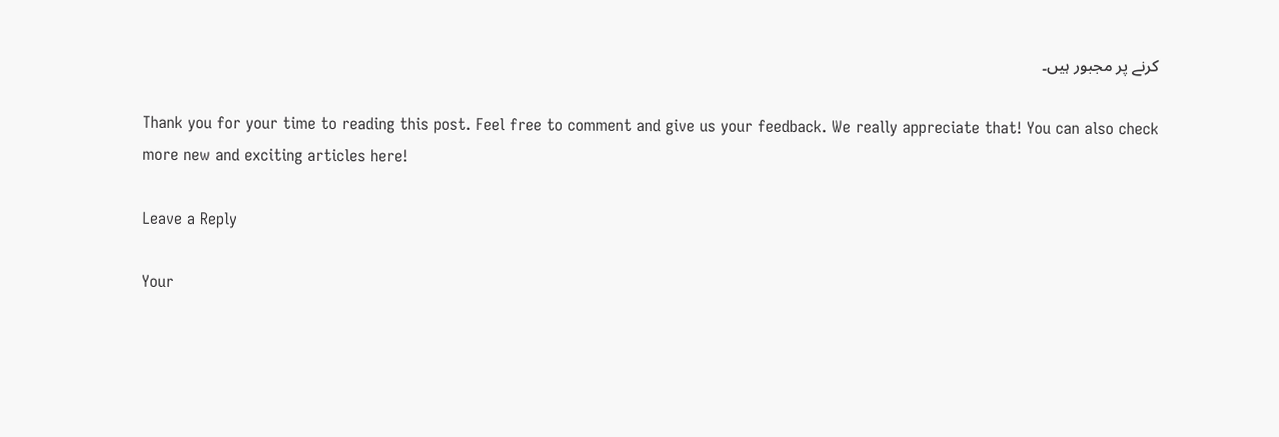کرنے پر مجبور ہیں۔

Thank you for your time to reading this post. Feel free to comment and give us your feedback. We really appreciate that! You can also check more new and exciting articles here!

Leave a Reply

Your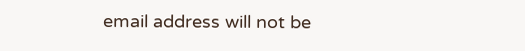email address will not be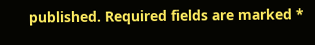published. Required fields are marked *